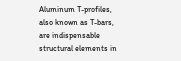Aluminum T-profiles, also known as T-bars, are indispensable structural elements in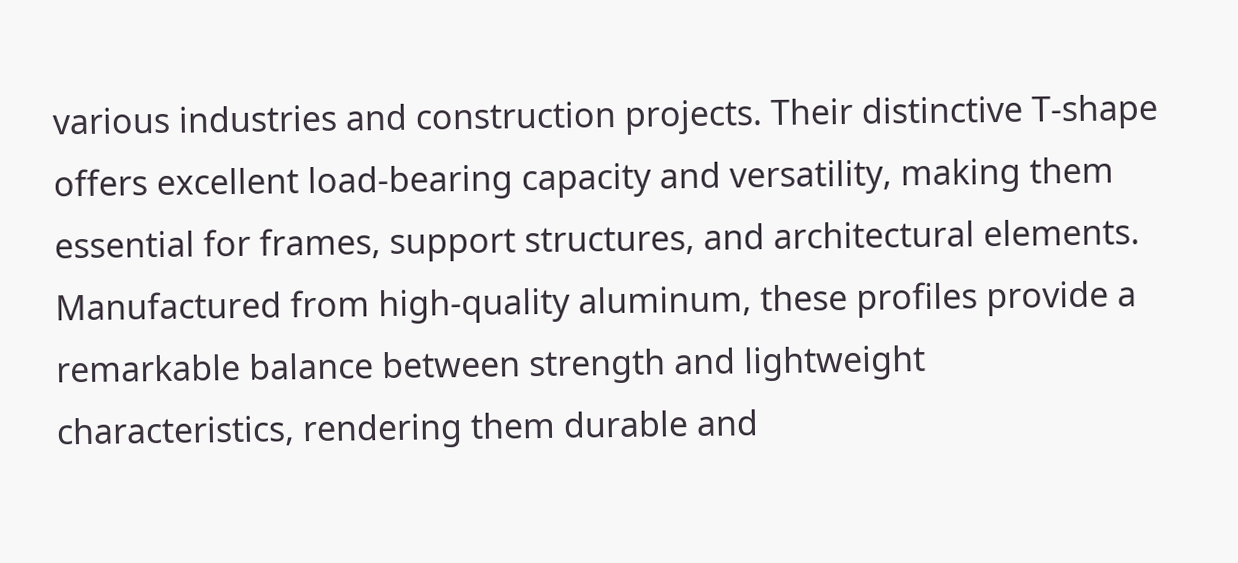various industries and construction projects. Their distinctive T-shape offers excellent load-bearing capacity and versatility, making them essential for frames, support structures, and architectural elements. Manufactured from high-quality aluminum, these profiles provide a remarkable balance between strength and lightweight characteristics, rendering them durable and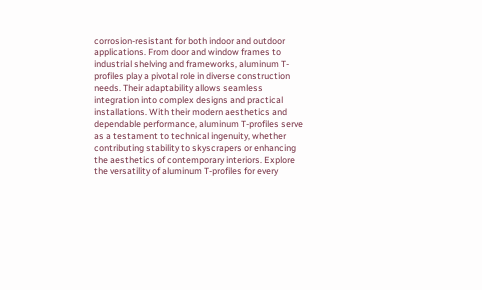corrosion-resistant for both indoor and outdoor applications. From door and window frames to industrial shelving and frameworks, aluminum T-profiles play a pivotal role in diverse construction needs. Their adaptability allows seamless integration into complex designs and practical installations. With their modern aesthetics and dependable performance, aluminum T-profiles serve as a testament to technical ingenuity, whether contributing stability to skyscrapers or enhancing the aesthetics of contemporary interiors. Explore the versatility of aluminum T-profiles for every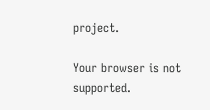project.

Your browser is not supported.